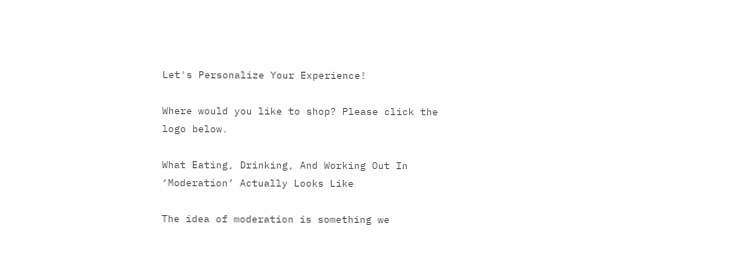Let's Personalize Your Experience!

Where would you like to shop? Please click the logo below.

What Eating, Drinking, And Working Out In ‘Moderation’ Actually Looks Like

The idea of moderation is something we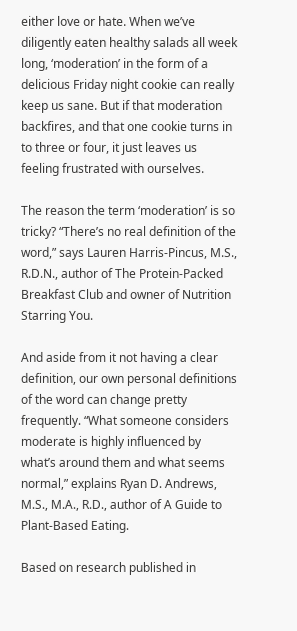either love or hate. When we’ve diligently eaten healthy salads all week long, ‘moderation’ in the form of a delicious Friday night cookie can really keep us sane. But if that moderation backfires, and that one cookie turns in to three or four, it just leaves us feeling frustrated with ourselves.

The reason the term ‘moderation’ is so tricky? “There’s no real definition of the word,” says Lauren Harris-Pincus, M.S., R.D.N., author of The Protein-Packed Breakfast Club and owner of Nutrition Starring You.

And aside from it not having a clear definition, our own personal definitions of the word can change pretty frequently. “What someone considers moderate is highly influenced by what’s around them and what seems normal,” explains Ryan D. Andrews, M.S., M.A., R.D., author of A Guide to Plant-Based Eating.

Based on research published in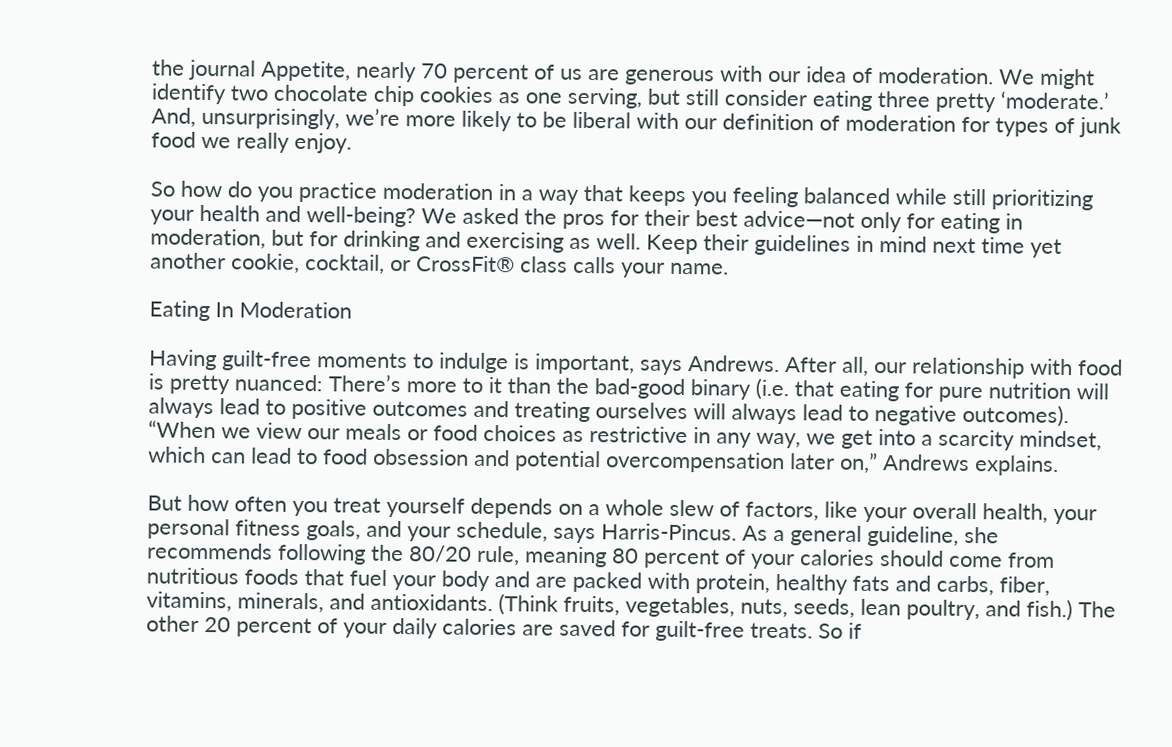the journal Appetite, nearly 70 percent of us are generous with our idea of moderation. We might identify two chocolate chip cookies as one serving, but still consider eating three pretty ‘moderate.’ And, unsurprisingly, we’re more likely to be liberal with our definition of moderation for types of junk food we really enjoy.

So how do you practice moderation in a way that keeps you feeling balanced while still prioritizing your health and well-being? We asked the pros for their best advice—not only for eating in moderation, but for drinking and exercising as well. Keep their guidelines in mind next time yet another cookie, cocktail, or CrossFit® class calls your name.

Eating In Moderation

Having guilt-free moments to indulge is important, says Andrews. After all, our relationship with food is pretty nuanced: There’s more to it than the bad-good binary (i.e. that eating for pure nutrition will always lead to positive outcomes and treating ourselves will always lead to negative outcomes). “When we view our meals or food choices as restrictive in any way, we get into a scarcity mindset, which can lead to food obsession and potential overcompensation later on,” Andrews explains.

But how often you treat yourself depends on a whole slew of factors, like your overall health, your personal fitness goals, and your schedule, says Harris-Pincus. As a general guideline, she recommends following the 80/20 rule, meaning 80 percent of your calories should come from nutritious foods that fuel your body and are packed with protein, healthy fats and carbs, fiber, vitamins, minerals, and antioxidants. (Think fruits, vegetables, nuts, seeds, lean poultry, and fish.) The other 20 percent of your daily calories are saved for guilt-free treats. So if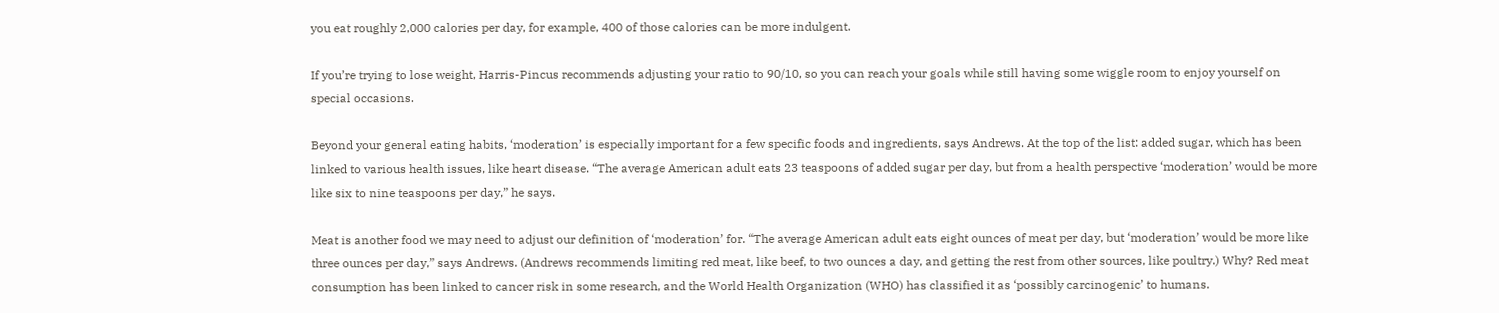you eat roughly 2,000 calories per day, for example, 400 of those calories can be more indulgent.

If you’re trying to lose weight, Harris-Pincus recommends adjusting your ratio to 90/10, so you can reach your goals while still having some wiggle room to enjoy yourself on special occasions.

Beyond your general eating habits, ‘moderation’ is especially important for a few specific foods and ingredients, says Andrews. At the top of the list: added sugar, which has been linked to various health issues, like heart disease. “The average American adult eats 23 teaspoons of added sugar per day, but from a health perspective ‘moderation’ would be more like six to nine teaspoons per day,” he says.

Meat is another food we may need to adjust our definition of ‘moderation’ for. “The average American adult eats eight ounces of meat per day, but ‘moderation’ would be more like three ounces per day,” says Andrews. (Andrews recommends limiting red meat, like beef, to two ounces a day, and getting the rest from other sources, like poultry.) Why? Red meat consumption has been linked to cancer risk in some research, and the World Health Organization (WHO) has classified it as ‘possibly carcinogenic’ to humans.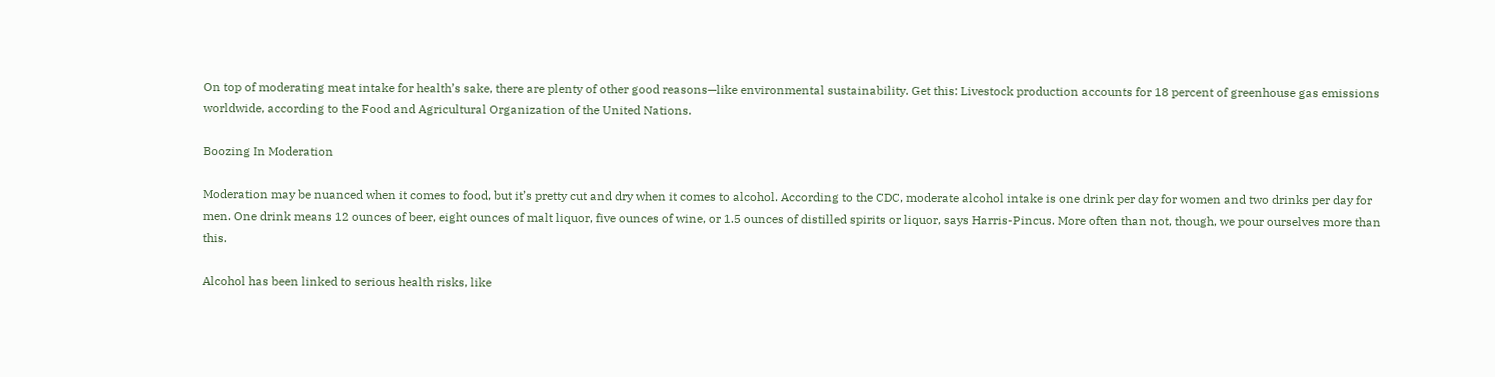On top of moderating meat intake for health’s sake, there are plenty of other good reasons—like environmental sustainability. Get this: Livestock production accounts for 18 percent of greenhouse gas emissions worldwide, according to the Food and Agricultural Organization of the United Nations.

Boozing In Moderation

Moderation may be nuanced when it comes to food, but it’s pretty cut and dry when it comes to alcohol. According to the CDC, moderate alcohol intake is one drink per day for women and two drinks per day for men. One drink means 12 ounces of beer, eight ounces of malt liquor, five ounces of wine, or 1.5 ounces of distilled spirits or liquor, says Harris-Pincus. More often than not, though, we pour ourselves more than this.

Alcohol has been linked to serious health risks, like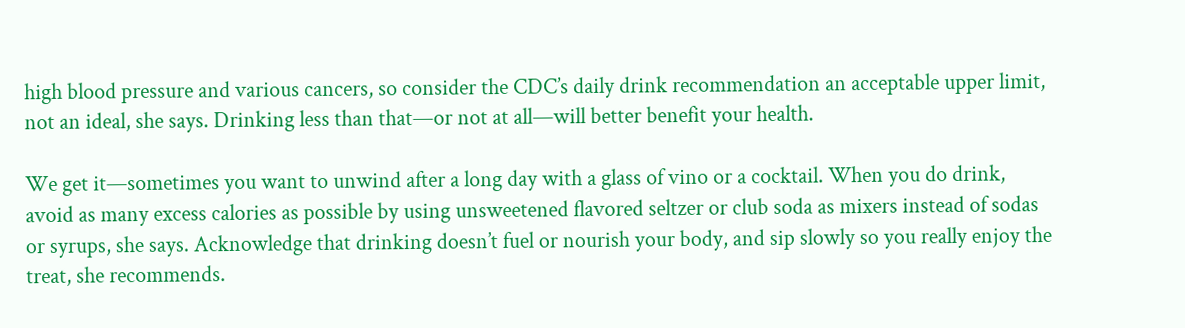high blood pressure and various cancers, so consider the CDC’s daily drink recommendation an acceptable upper limit, not an ideal, she says. Drinking less than that—or not at all—will better benefit your health.

We get it—sometimes you want to unwind after a long day with a glass of vino or a cocktail. When you do drink, avoid as many excess calories as possible by using unsweetened flavored seltzer or club soda as mixers instead of sodas or syrups, she says. Acknowledge that drinking doesn’t fuel or nourish your body, and sip slowly so you really enjoy the treat, she recommends.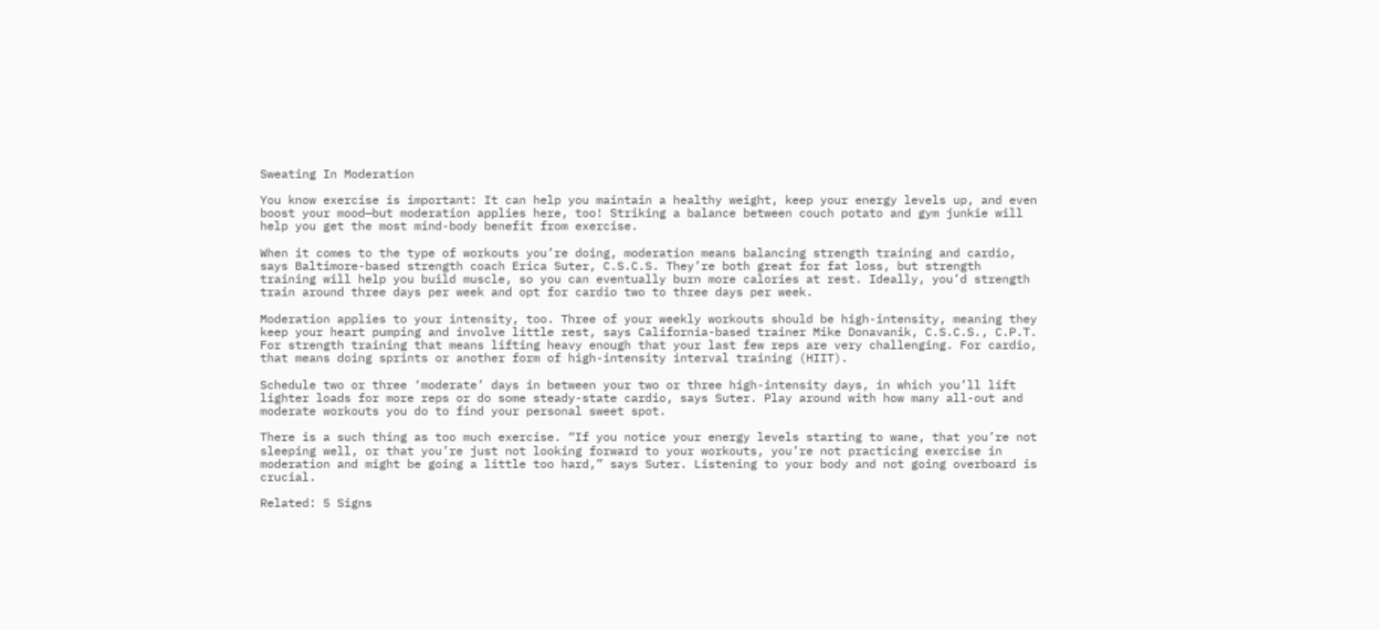Sweating In Moderation

You know exercise is important: It can help you maintain a healthy weight, keep your energy levels up, and even boost your mood—but moderation applies here, too! Striking a balance between couch potato and gym junkie will help you get the most mind-body benefit from exercise.

When it comes to the type of workouts you’re doing, moderation means balancing strength training and cardio, says Baltimore-based strength coach Erica Suter, C.S.C.S. They’re both great for fat loss, but strength training will help you build muscle, so you can eventually burn more calories at rest. Ideally, you’d strength train around three days per week and opt for cardio two to three days per week.

Moderation applies to your intensity, too. Three of your weekly workouts should be high-intensity, meaning they keep your heart pumping and involve little rest, says California-based trainer Mike Donavanik, C.S.C.S., C.P.T. For strength training that means lifting heavy enough that your last few reps are very challenging. For cardio, that means doing sprints or another form of high-intensity interval training (HIIT).

Schedule two or three ‘moderate’ days in between your two or three high-intensity days, in which you’ll lift lighter loads for more reps or do some steady-state cardio, says Suter. Play around with how many all-out and moderate workouts you do to find your personal sweet spot.

There is a such thing as too much exercise. “If you notice your energy levels starting to wane, that you’re not sleeping well, or that you’re just not looking forward to your workouts, you’re not practicing exercise in moderation and might be going a little too hard,” says Suter. Listening to your body and not going overboard is crucial.

Related: 5 Signs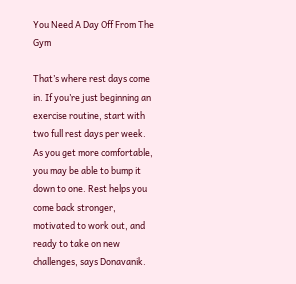You Need A Day Off From The Gym

That’s where rest days come in. If you’re just beginning an exercise routine, start with two full rest days per week. As you get more comfortable, you may be able to bump it down to one. Rest helps you come back stronger, motivated to work out, and ready to take on new challenges, says Donavanik.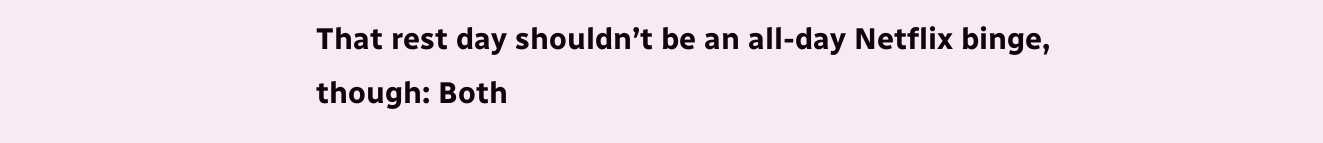That rest day shouldn’t be an all-day Netflix binge, though: Both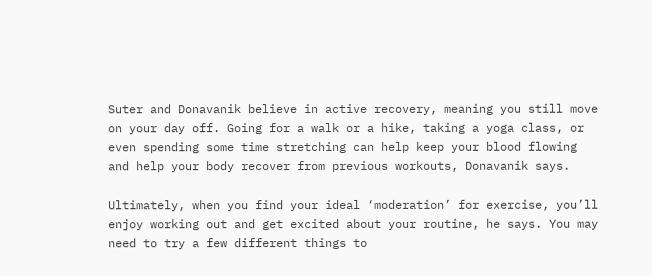Suter and Donavanik believe in active recovery, meaning you still move on your day off. Going for a walk or a hike, taking a yoga class, or even spending some time stretching can help keep your blood flowing and help your body recover from previous workouts, Donavanik says.

Ultimately, when you find your ideal ‘moderation’ for exercise, you’ll enjoy working out and get excited about your routine, he says. You may need to try a few different things to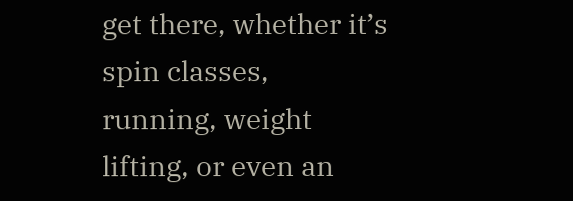get there, whether it’s spin classes, running, weight lifting, or even an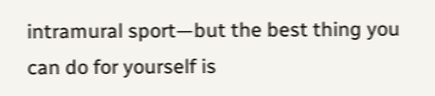intramural sport—but the best thing you can do for yourself is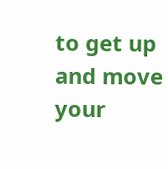to get up and move your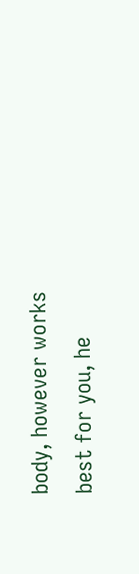body, however works best for you, he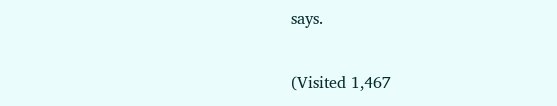says.

(Visited 1,467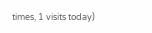times, 1 visits today)